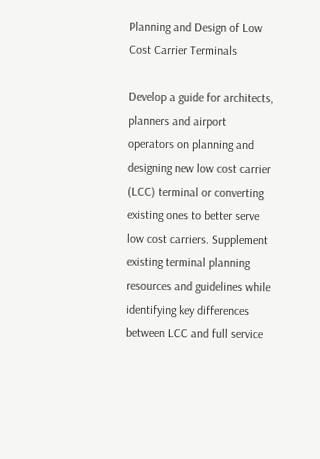Planning and Design of Low Cost Carrier Terminals

Develop a guide for architects, planners and airport operators on planning and designing new low cost carrier (LCC) terminal or converting existing ones to better serve low cost carriers. Supplement existing terminal planning resources and guidelines while identifying key differences between LCC and full service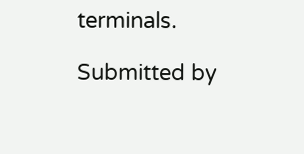terminals.

Submitted by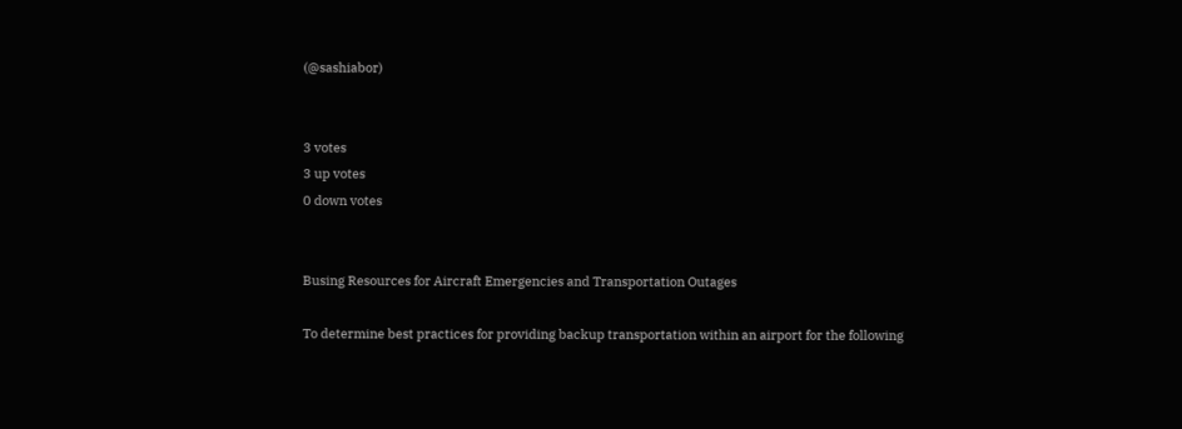(@sashiabor)


3 votes
3 up votes
0 down votes


Busing Resources for Aircraft Emergencies and Transportation Outages

To determine best practices for providing backup transportation within an airport for the following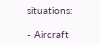situations:

- Aircraft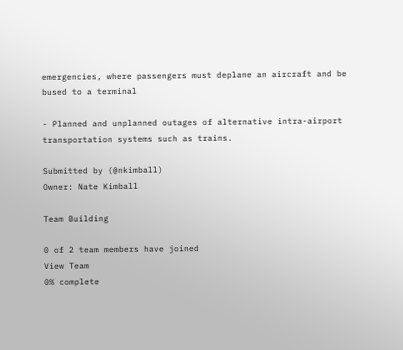emergencies, where passengers must deplane an aircraft and be bused to a terminal

- Planned and unplanned outages of alternative intra-airport transportation systems such as trains.

Submitted by (@nkimball)
Owner: Nate Kimball

Team Building

0 of 2 team members have joined
View Team
0% complete